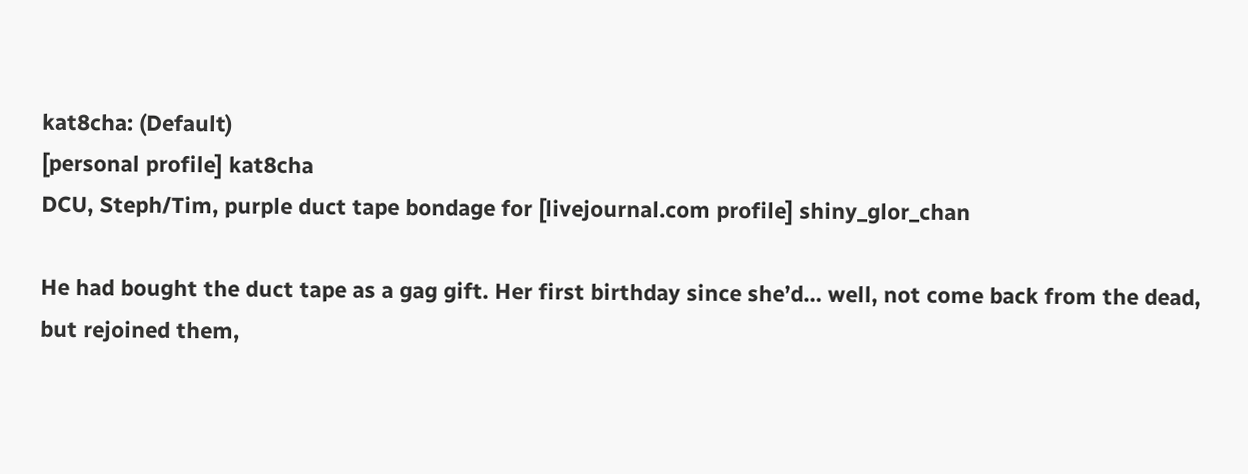kat8cha: (Default)
[personal profile] kat8cha
DCU, Steph/Tim, purple duct tape bondage for [livejournal.com profile] shiny_glor_chan

He had bought the duct tape as a gag gift. Her first birthday since she’d… well, not come back from the dead, but rejoined them,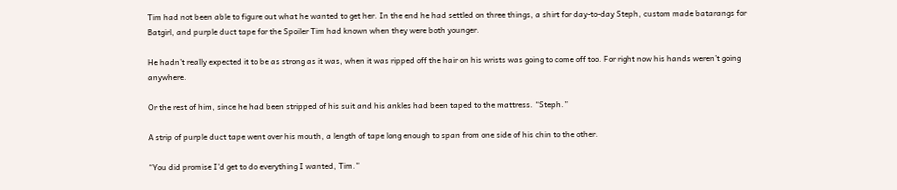Tim had not been able to figure out what he wanted to get her. In the end he had settled on three things, a shirt for day-to-day Steph, custom made batarangs for Batgirl, and purple duct tape for the Spoiler Tim had known when they were both younger.

He hadn’t really expected it to be as strong as it was, when it was ripped off the hair on his wrists was going to come off too. For right now his hands weren’t going anywhere.

Or the rest of him, since he had been stripped of his suit and his ankles had been taped to the mattress. “Steph.”

A strip of purple duct tape went over his mouth, a length of tape long enough to span from one side of his chin to the other.

“You did promise I’d get to do everything I wanted, Tim.”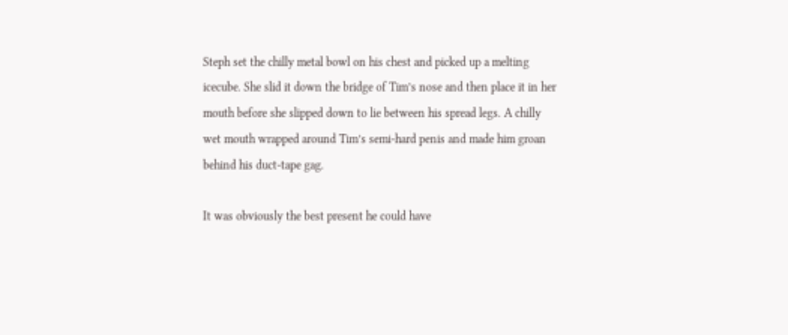Steph set the chilly metal bowl on his chest and picked up a melting icecube. She slid it down the bridge of Tim’s nose and then place it in her mouth before she slipped down to lie between his spread legs. A chilly wet mouth wrapped around Tim’s semi-hard penis and made him groan behind his duct-tape gag.

It was obviously the best present he could have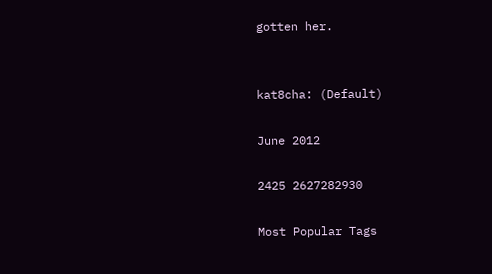gotten her.


kat8cha: (Default)

June 2012

2425 2627282930

Most Popular Tags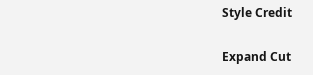Style Credit

Expand Cut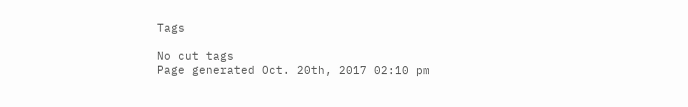Tags

No cut tags
Page generated Oct. 20th, 2017 02:10 pm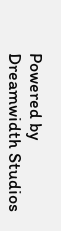Powered by Dreamwidth Studios